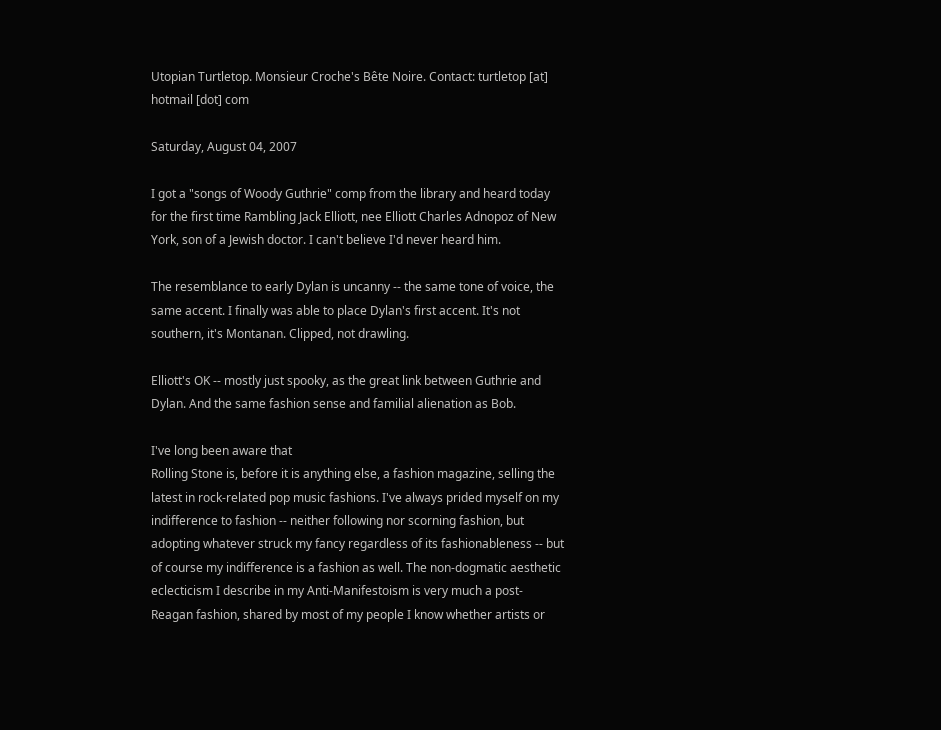Utopian Turtletop. Monsieur Croche's Bête Noire. Contact: turtletop [at] hotmail [dot] com

Saturday, August 04, 2007

I got a "songs of Woody Guthrie" comp from the library and heard today for the first time Rambling Jack Elliott, nee Elliott Charles Adnopoz of New York, son of a Jewish doctor. I can't believe I'd never heard him.

The resemblance to early Dylan is uncanny -- the same tone of voice, the same accent. I finally was able to place Dylan's first accent. It's not southern, it's Montanan. Clipped, not drawling.

Elliott's OK -- mostly just spooky, as the great link between Guthrie and Dylan. And the same fashion sense and familial alienation as Bob.

I've long been aware that
Rolling Stone is, before it is anything else, a fashion magazine, selling the latest in rock-related pop music fashions. I've always prided myself on my indifference to fashion -- neither following nor scorning fashion, but adopting whatever struck my fancy regardless of its fashionableness -- but of course my indifference is a fashion as well. The non-dogmatic aesthetic eclecticism I describe in my Anti-Manifestoism is very much a post-Reagan fashion, shared by most of my people I know whether artists or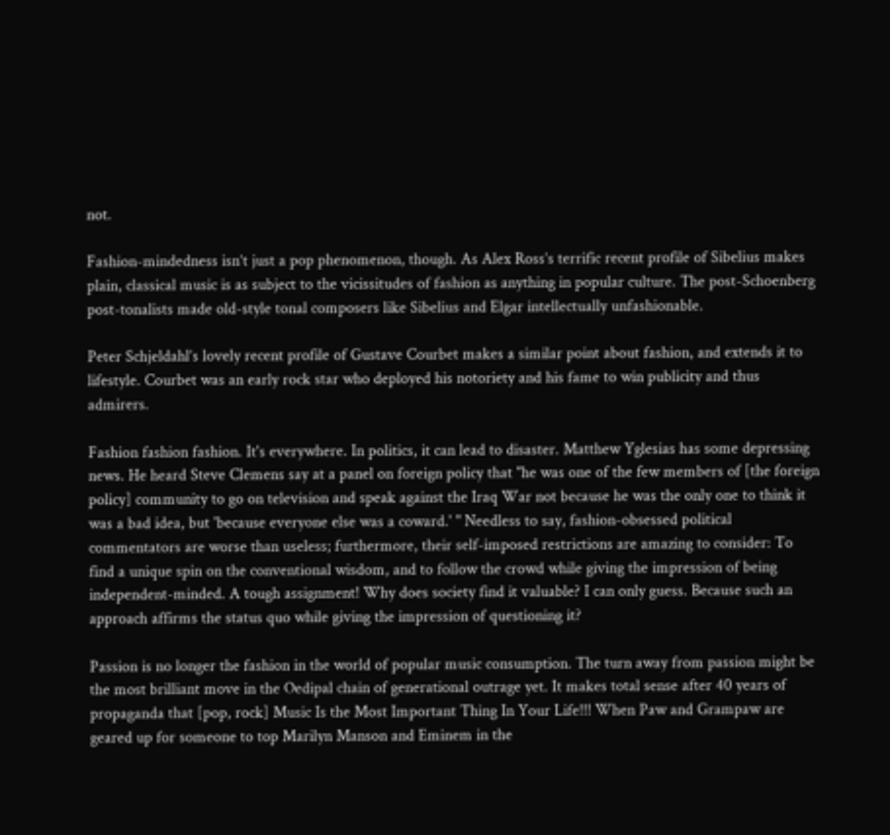not.

Fashion-mindedness isn’t just a pop phenomenon, though. As Alex Ross’s terrific recent profile of Sibelius makes plain, classical music is as subject to the vicissitudes of fashion as anything in popular culture. The post-Schoenberg post-tonalists made old-style tonal composers like Sibelius and Elgar intellectually unfashionable.

Peter Schjeldahl’s lovely recent profile of Gustave Courbet makes a similar point about fashion, and extends it to lifestyle. Courbet was an early rock star who deployed his notoriety and his fame to win publicity and thus admirers.

Fashion fashion fashion. It's everywhere. In politics, it can lead to disaster. Matthew Yglesias has some depressing news. He heard Steve Clemens say at a panel on foreign policy that "he was one of the few members of [the foreign policy] community to go on television and speak against the Iraq War not because he was the only one to think it was a bad idea, but 'because everyone else was a coward.' " Needless to say, fashion-obsessed political commentators are worse than useless; furthermore, their self-imposed restrictions are amazing to consider: To find a unique spin on the conventional wisdom, and to follow the crowd while giving the impression of being independent-minded. A tough assignment! Why does society find it valuable? I can only guess. Because such an approach affirms the status quo while giving the impression of questioning it?

Passion is no longer the fashion in the world of popular music consumption. The turn away from passion might be the most brilliant move in the Oedipal chain of generational outrage yet. It makes total sense after 40 years of propaganda that [pop, rock] Music Is the Most Important Thing In Your Life!!! When Paw and Grampaw are geared up for someone to top Marilyn Manson and Eminem in the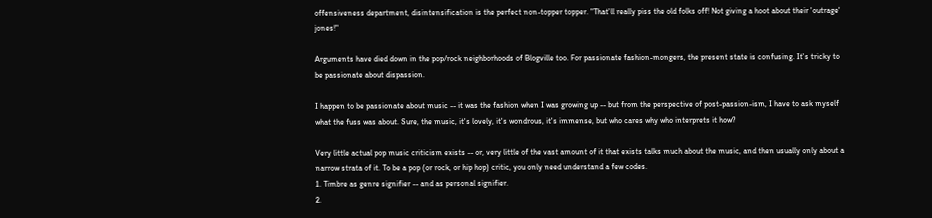offensiveness department, disintensification is the perfect non-topper topper. "That'll really piss the old folks off! Not giving a hoot about their 'outrage' jones!"

Arguments have died down in the pop/rock neighborhoods of Blogville too. For passionate fashion-mongers, the present state is confusing. It's tricky to be passionate about dispassion.

I happen to be passionate about music -- it was the fashion when I was growing up -- but from the perspective of post-passion-ism, I have to ask myself what the fuss was about. Sure, the music, it's lovely, it's wondrous, it's immense, but who cares why who interprets it how?

Very little actual pop music criticism exists -- or, very little of the vast amount of it that exists talks much about the music, and then usually only about a narrow strata of it. To be a pop (or rock, or hip hop) critic, you only need understand a few codes.
1. Timbre as genre signifier -- and as personal signifier.
2.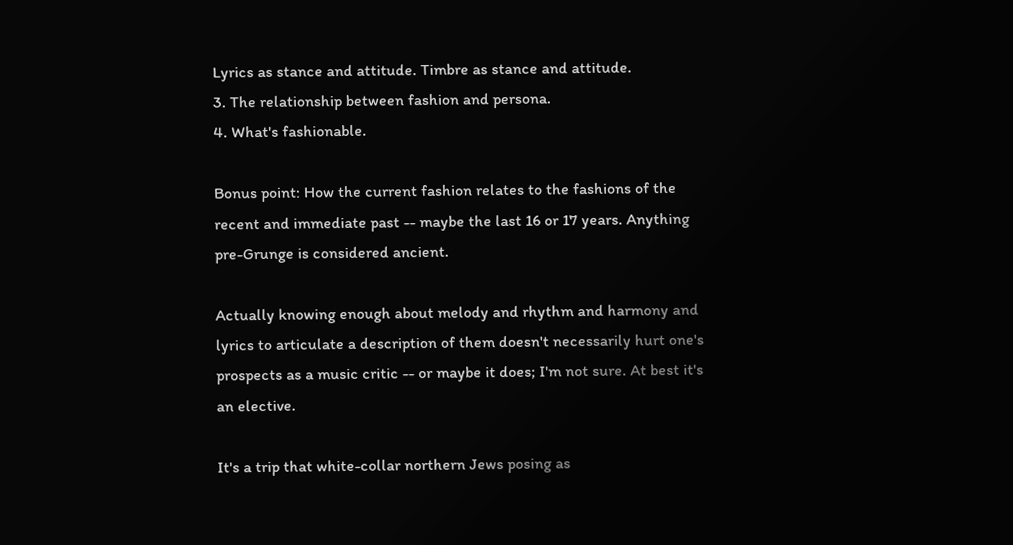Lyrics as stance and attitude. Timbre as stance and attitude.
3. The relationship between fashion and persona.
4. What's fashionable.

Bonus point: How the current fashion relates to the fashions of the recent and immediate past -- maybe the last 16 or 17 years. Anything pre-Grunge is considered ancient.

Actually knowing enough about melody and rhythm and harmony and lyrics to articulate a description of them doesn't necessarily hurt one's prospects as a music critic -- or maybe it does; I'm not sure. At best it's an elective.

It's a trip that white-collar northern Jews posing as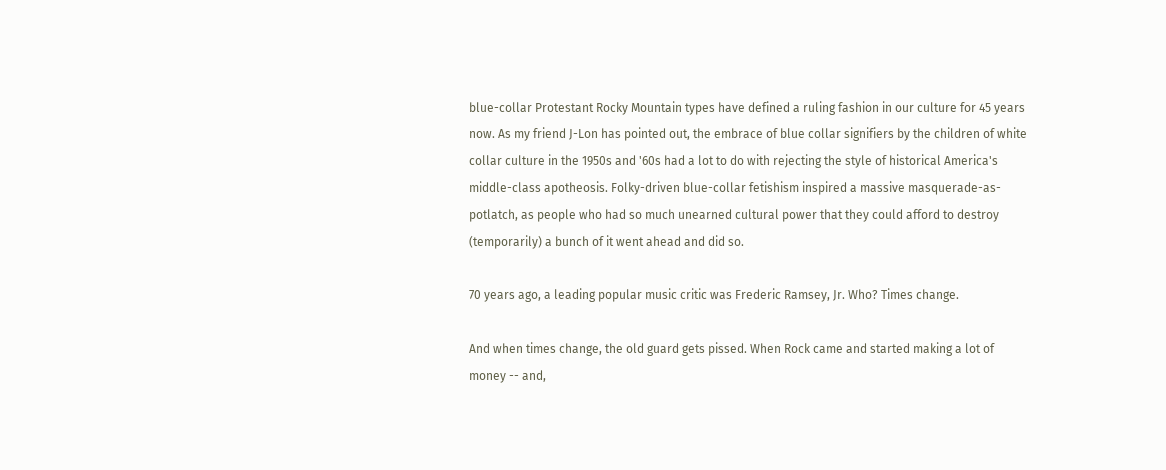blue-collar Protestant Rocky Mountain types have defined a ruling fashion in our culture for 45 years now. As my friend J-Lon has pointed out, the embrace of blue collar signifiers by the children of white collar culture in the 1950s and '60s had a lot to do with rejecting the style of historical America's middle-class apotheosis. Folky-driven blue-collar fetishism inspired a massive masquerade-as-potlatch, as people who had so much unearned cultural power that they could afford to destroy (temporarily) a bunch of it went ahead and did so.

70 years ago, a leading popular music critic was Frederic Ramsey, Jr. Who? Times change.

And when times change, the old guard gets pissed. When Rock came and started making a lot of money -- and,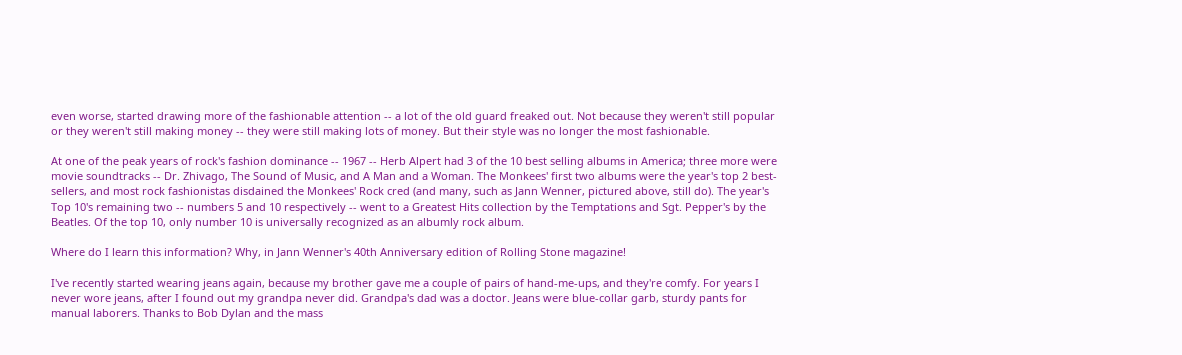even worse, started drawing more of the fashionable attention -- a lot of the old guard freaked out. Not because they weren't still popular or they weren't still making money -- they were still making lots of money. But their style was no longer the most fashionable.

At one of the peak years of rock's fashion dominance -- 1967 -- Herb Alpert had 3 of the 10 best selling albums in America; three more were movie soundtracks -- Dr. Zhivago, The Sound of Music, and A Man and a Woman. The Monkees' first two albums were the year's top 2 best-sellers, and most rock fashionistas disdained the Monkees' Rock cred (and many, such as Jann Wenner, pictured above, still do). The year's Top 10's remaining two -- numbers 5 and 10 respectively -- went to a Greatest Hits collection by the Temptations and Sgt. Pepper's by the Beatles. Of the top 10, only number 10 is universally recognized as an albumly rock album.

Where do I learn this information? Why, in Jann Wenner's 40th Anniversary edition of Rolling Stone magazine!

I've recently started wearing jeans again, because my brother gave me a couple of pairs of hand-me-ups, and they're comfy. For years I never wore jeans, after I found out my grandpa never did. Grandpa's dad was a doctor. Jeans were blue-collar garb, sturdy pants for manual laborers. Thanks to Bob Dylan and the mass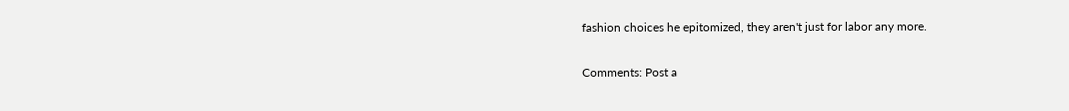fashion choices he epitomized, they aren't just for labor any more.

Comments: Post a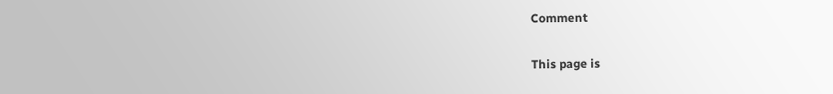Comment

This page is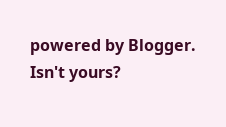powered by Blogger. Isn't yours?